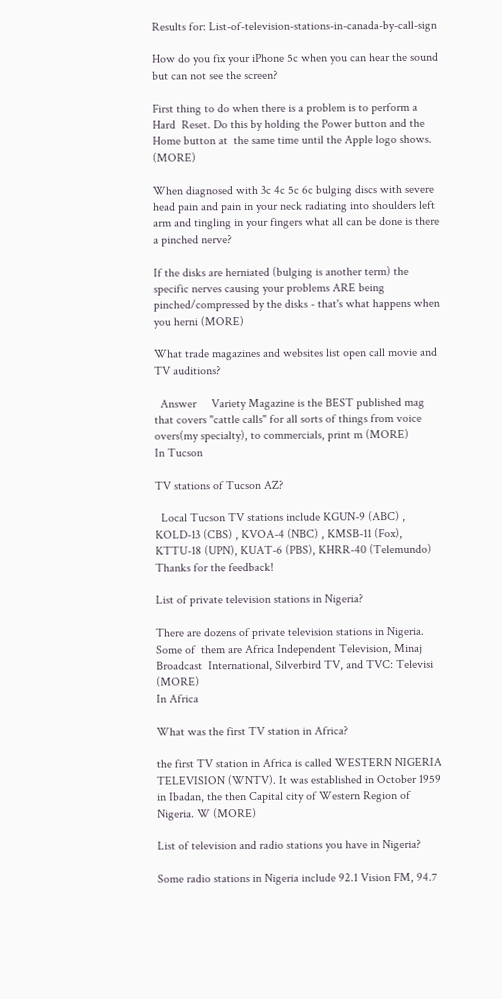Results for: List-of-television-stations-in-canada-by-call-sign

How do you fix your iPhone 5c when you can hear the sound but can not see the screen?

First thing to do when there is a problem is to perform a Hard  Reset. Do this by holding the Power button and the Home button at  the same time until the Apple logo shows. (MORE)

When diagnosed with 3c 4c 5c 6c bulging discs with severe head pain and pain in your neck radiating into shoulders left arm and tingling in your fingers what all can be done is there a pinched nerve?

If the disks are herniated (bulging is another term) the specific nerves causing your problems ARE being pinched/compressed by the disks - that's what happens when you herni (MORE)

What trade magazines and websites list open call movie and TV auditions?

  Answer     Variety Magazine is the BEST published mag that covers "cattle calls" for all sorts of things from voice overs(my specialty), to commercials, print m (MORE)
In Tucson

TV stations of Tucson AZ?

  Local Tucson TV stations include KGUN-9 (ABC) , KOLD-13 (CBS) , KVOA-4 (NBC) , KMSB-11 (Fox), KTTU-18 (UPN), KUAT-6 (PBS), KHRR-40 (Telemundo)
Thanks for the feedback!

List of private television stations in Nigeria?

There are dozens of private television stations in Nigeria. Some of  them are Africa Independent Television, Minaj Broadcast  International, Silverbird TV, and TVC: Televisi (MORE)
In Africa

What was the first TV station in Africa?

the first TV station in Africa is called WESTERN NIGERIA TELEVISION (WNTV). It was established in October 1959 in Ibadan, the then Capital city of Western Region of Nigeria. W (MORE)

List of television and radio stations you have in Nigeria?

Some radio stations in Nigeria include 92.1 Vision FM, 94.7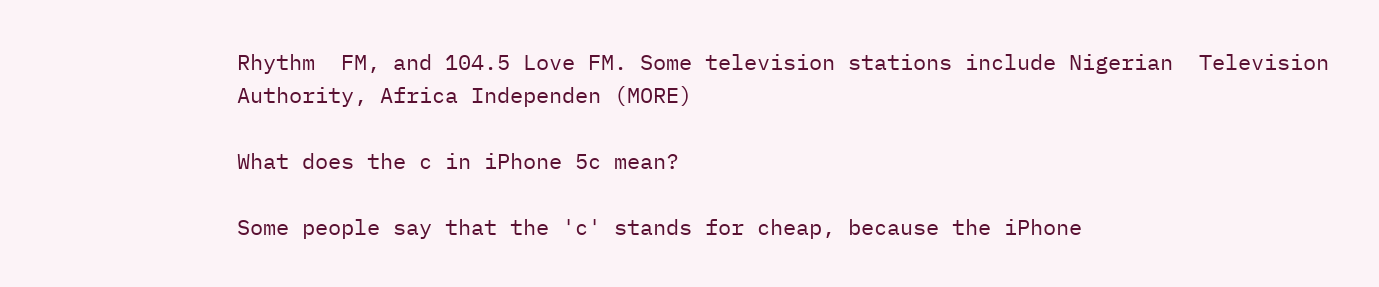Rhythm  FM, and 104.5 Love FM. Some television stations include Nigerian  Television Authority, Africa Independen (MORE)

What does the c in iPhone 5c mean?

Some people say that the 'c' stands for cheap, because the iPhone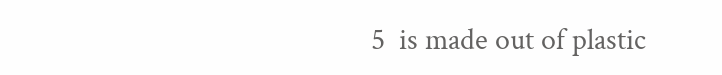5  is made out of plastic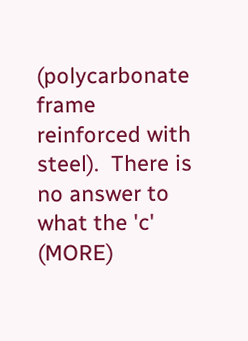(polycarbonate frame reinforced with steel).  There is no answer to what the 'c' (MORE)